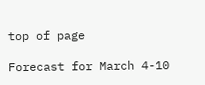top of page

Forecast for March 4-10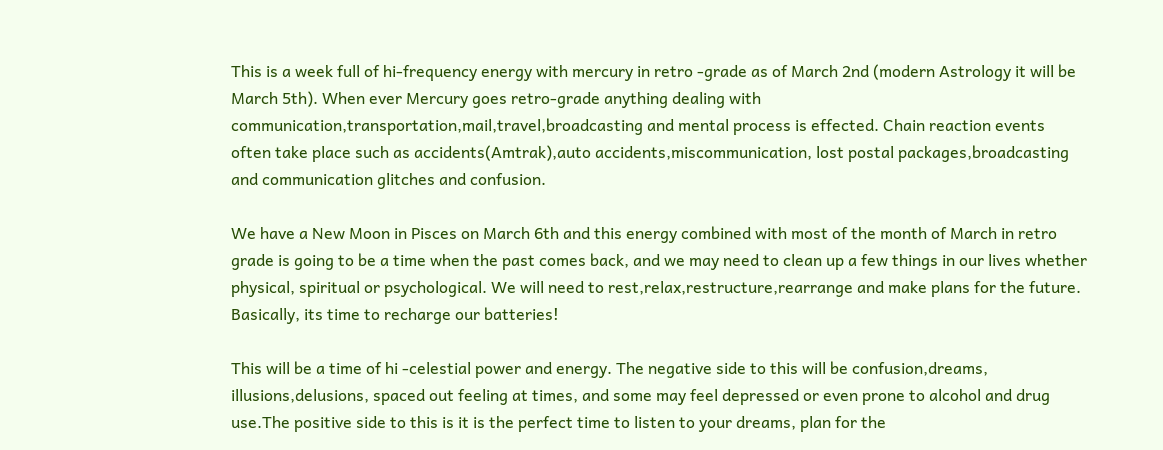This is a week full of hi-frequency energy with mercury in retro -grade as of March 2nd (modern Astrology it will be March 5th). When ever Mercury goes retro-grade anything dealing with communication,transportation,mail,travel,broadcasting and mental process is effected. Chain reaction events often take place such as accidents(Amtrak),auto accidents,miscommunication, lost postal packages,broadcasting and communication glitches and confusion.

We have a New Moon in Pisces on March 6th and this energy combined with most of the month of March in retro grade is going to be a time when the past comes back, and we may need to clean up a few things in our lives whether physical, spiritual or psychological. We will need to rest,relax,restructure,rearrange and make plans for the future. Basically, its time to recharge our batteries!

This will be a time of hi -celestial power and energy. The negative side to this will be confusion,dreams, illusions,delusions, spaced out feeling at times, and some may feel depressed or even prone to alcohol and drug use.The positive side to this is it is the perfect time to listen to your dreams, plan for the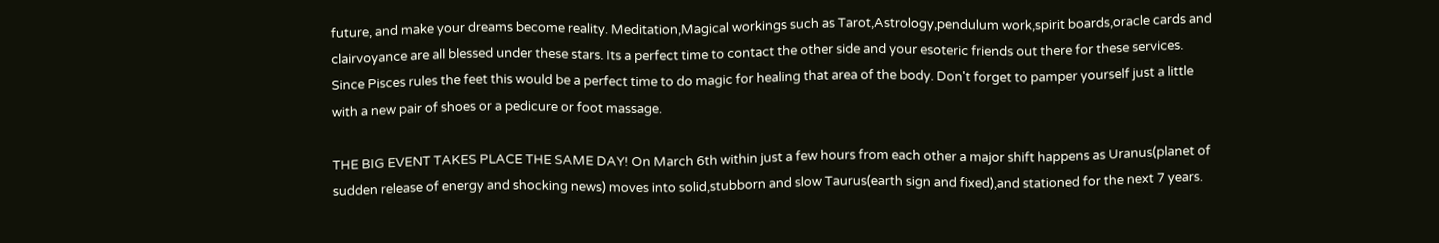future, and make your dreams become reality. Meditation,Magical workings such as Tarot,Astrology,pendulum work,spirit boards,oracle cards and clairvoyance are all blessed under these stars. Its a perfect time to contact the other side and your esoteric friends out there for these services. Since Pisces rules the feet this would be a perfect time to do magic for healing that area of the body. Don't forget to pamper yourself just a little with a new pair of shoes or a pedicure or foot massage.

THE BIG EVENT TAKES PLACE THE SAME DAY! On March 6th within just a few hours from each other a major shift happens as Uranus(planet of sudden release of energy and shocking news) moves into solid,stubborn and slow Taurus(earth sign and fixed),and stationed for the next 7 years.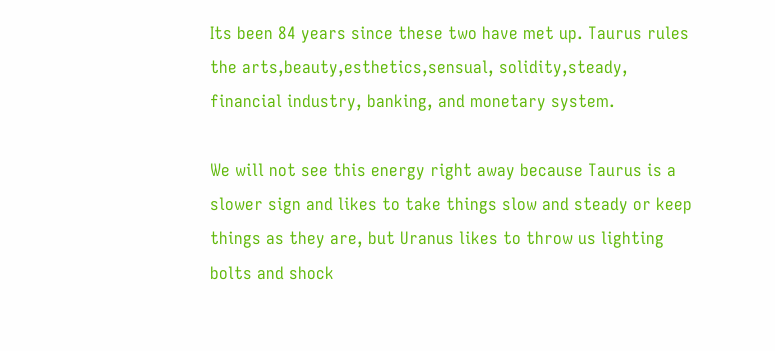Its been 84 years since these two have met up. Taurus rules the arts,beauty,esthetics,sensual, solidity,steady, financial industry, banking, and monetary system.

We will not see this energy right away because Taurus is a slower sign and likes to take things slow and steady or keep things as they are, but Uranus likes to throw us lighting bolts and shock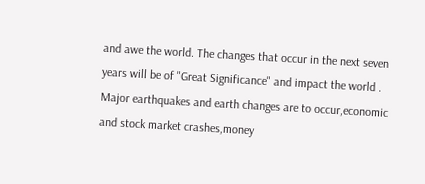and awe the world. The changes that occur in the next seven years will be of "Great Significance" and impact the world . Major earthquakes and earth changes are to occur,economic and stock market crashes,money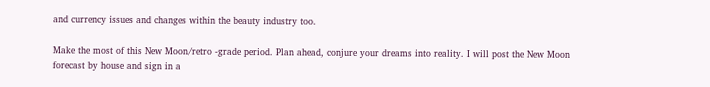and currency issues and changes within the beauty industry too.

Make the most of this New Moon/retro -grade period. Plan ahead, conjure your dreams into reality. I will post the New Moon forecast by house and sign in a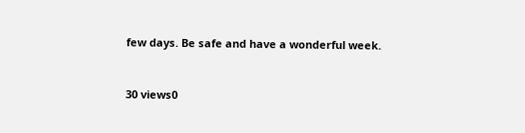few days. Be safe and have a wonderful week.


30 views0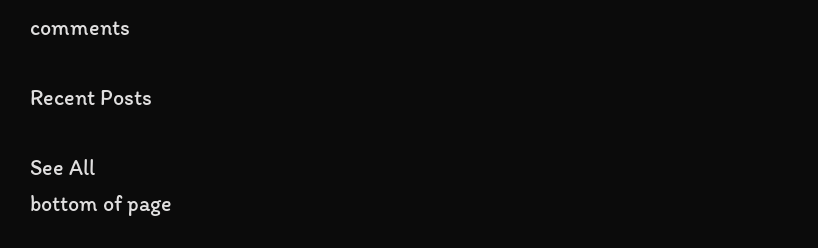comments

Recent Posts

See All
bottom of page